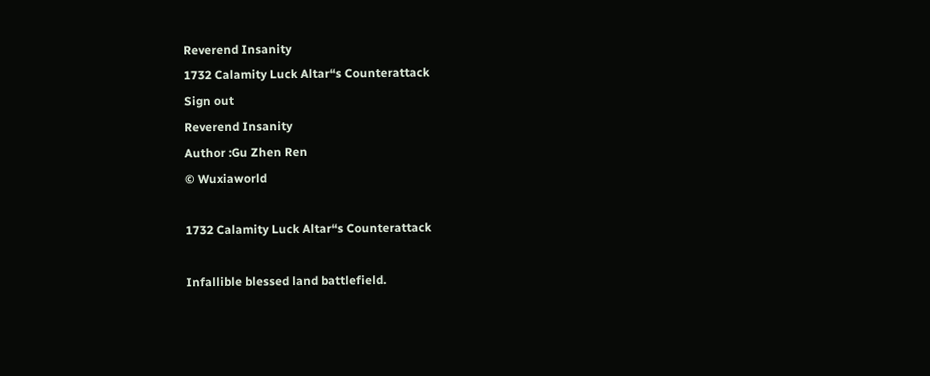Reverend Insanity
1732 Calamity Luck Altar“s Counterattack
Sign out
Reverend Insanity
Author :Gu Zhen Ren
© Wuxiaworld

1732 Calamity Luck Altar“s Counterattack

Infallible blessed land battlefield.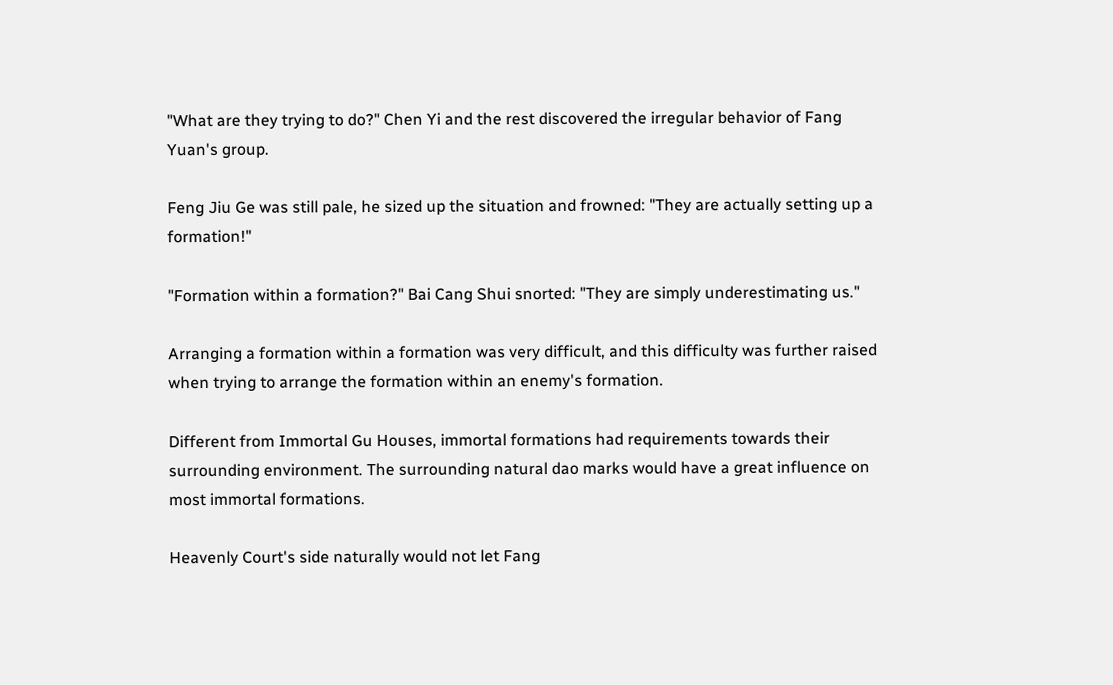"What are they trying to do?" Chen Yi and the rest discovered the irregular behavior of Fang Yuan's group.

Feng Jiu Ge was still pale, he sized up the situation and frowned: "They are actually setting up a formation!"

"Formation within a formation?" Bai Cang Shui snorted: "They are simply underestimating us."

Arranging a formation within a formation was very difficult, and this difficulty was further raised when trying to arrange the formation within an enemy's formation.

Different from Immortal Gu Houses, immortal formations had requirements towards their surrounding environment. The surrounding natural dao marks would have a great influence on most immortal formations.

Heavenly Court's side naturally would not let Fang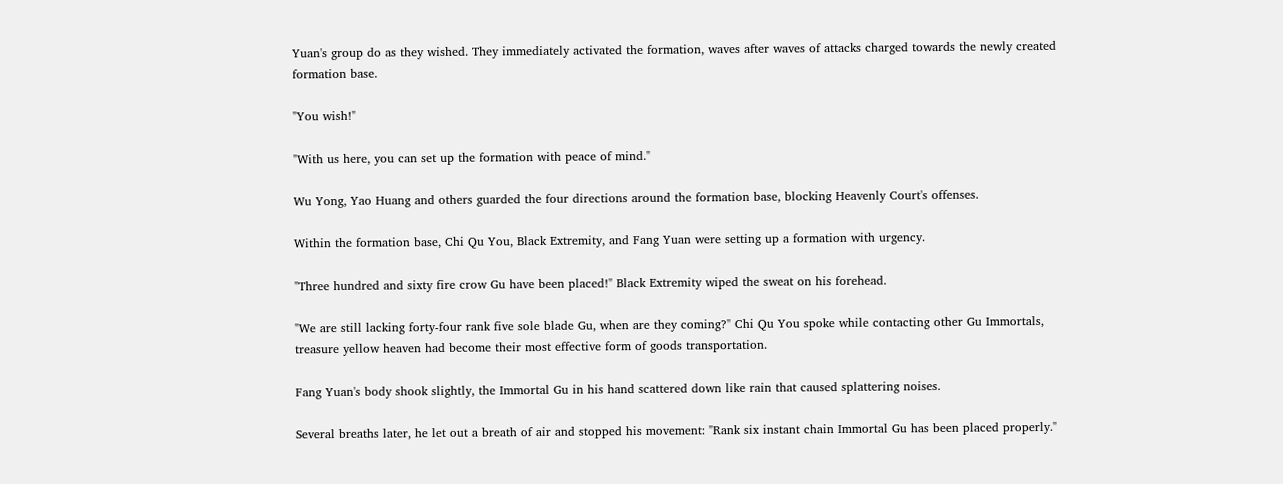Yuan's group do as they wished. They immediately activated the formation, waves after waves of attacks charged towards the newly created formation base.

"You wish!"

"With us here, you can set up the formation with peace of mind."

Wu Yong, Yao Huang and others guarded the four directions around the formation base, blocking Heavenly Court's offenses.

Within the formation base, Chi Qu You, Black Extremity, and Fang Yuan were setting up a formation with urgency.

"Three hundred and sixty fire crow Gu have been placed!" Black Extremity wiped the sweat on his forehead.

"We are still lacking forty-four rank five sole blade Gu, when are they coming?" Chi Qu You spoke while contacting other Gu Immortals, treasure yellow heaven had become their most effective form of goods transportation.

Fang Yuan's body shook slightly, the Immortal Gu in his hand scattered down like rain that caused splattering noises.

Several breaths later, he let out a breath of air and stopped his movement: "Rank six instant chain Immortal Gu has been placed properly."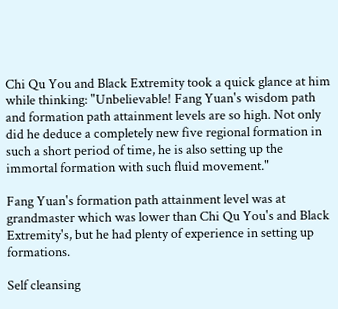Chi Qu You and Black Extremity took a quick glance at him while thinking: "Unbelievable! Fang Yuan's wisdom path and formation path attainment levels are so high. Not only did he deduce a completely new five regional formation in such a short period of time, he is also setting up the immortal formation with such fluid movement."

Fang Yuan's formation path attainment level was at grandmaster which was lower than Chi Qu You's and Black Extremity's, but he had plenty of experience in setting up formations.

Self cleansing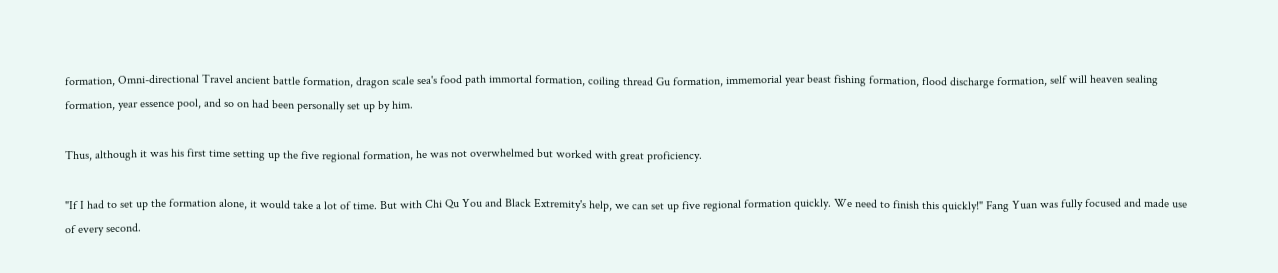formation, Omni-directional Travel ancient battle formation, dragon scale sea's food path immortal formation, coiling thread Gu formation, immemorial year beast fishing formation, flood discharge formation, self will heaven sealing formation, year essence pool, and so on had been personally set up by him.

Thus, although it was his first time setting up the five regional formation, he was not overwhelmed but worked with great proficiency.

"If I had to set up the formation alone, it would take a lot of time. But with Chi Qu You and Black Extremity's help, we can set up five regional formation quickly. We need to finish this quickly!" Fang Yuan was fully focused and made use of every second.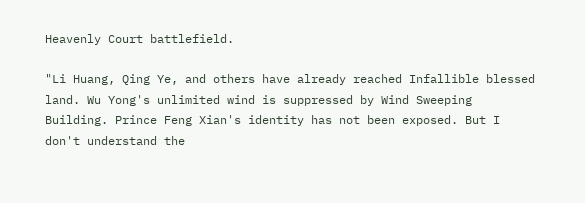Heavenly Court battlefield.

"Li Huang, Qing Ye, and others have already reached Infallible blessed land. Wu Yong's unlimited wind is suppressed by Wind Sweeping Building. Prince Feng Xian's identity has not been exposed. But I don't understand the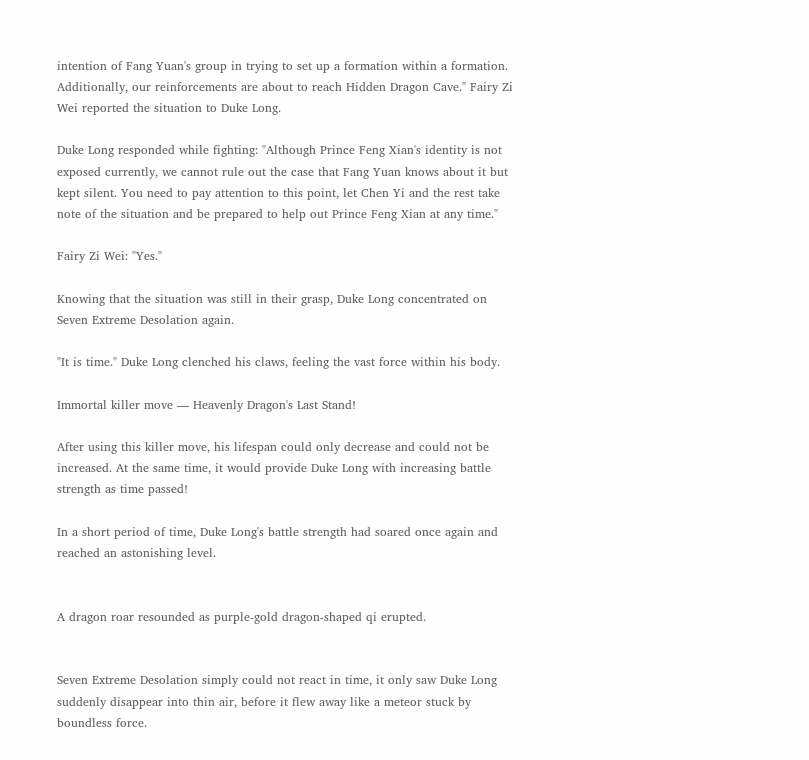intention of Fang Yuan's group in trying to set up a formation within a formation. Additionally, our reinforcements are about to reach Hidden Dragon Cave." Fairy Zi Wei reported the situation to Duke Long.

Duke Long responded while fighting: "Although Prince Feng Xian's identity is not exposed currently, we cannot rule out the case that Fang Yuan knows about it but kept silent. You need to pay attention to this point, let Chen Yi and the rest take note of the situation and be prepared to help out Prince Feng Xian at any time."

Fairy Zi Wei: "Yes."

Knowing that the situation was still in their grasp, Duke Long concentrated on Seven Extreme Desolation again.

"It is time." Duke Long clenched his claws, feeling the vast force within his body.

Immortal killer move — Heavenly Dragon's Last Stand!

After using this killer move, his lifespan could only decrease and could not be increased. At the same time, it would provide Duke Long with increasing battle strength as time passed!

In a short period of time, Duke Long's battle strength had soared once again and reached an astonishing level.


A dragon roar resounded as purple-gold dragon-shaped qi erupted.


Seven Extreme Desolation simply could not react in time, it only saw Duke Long suddenly disappear into thin air, before it flew away like a meteor stuck by boundless force.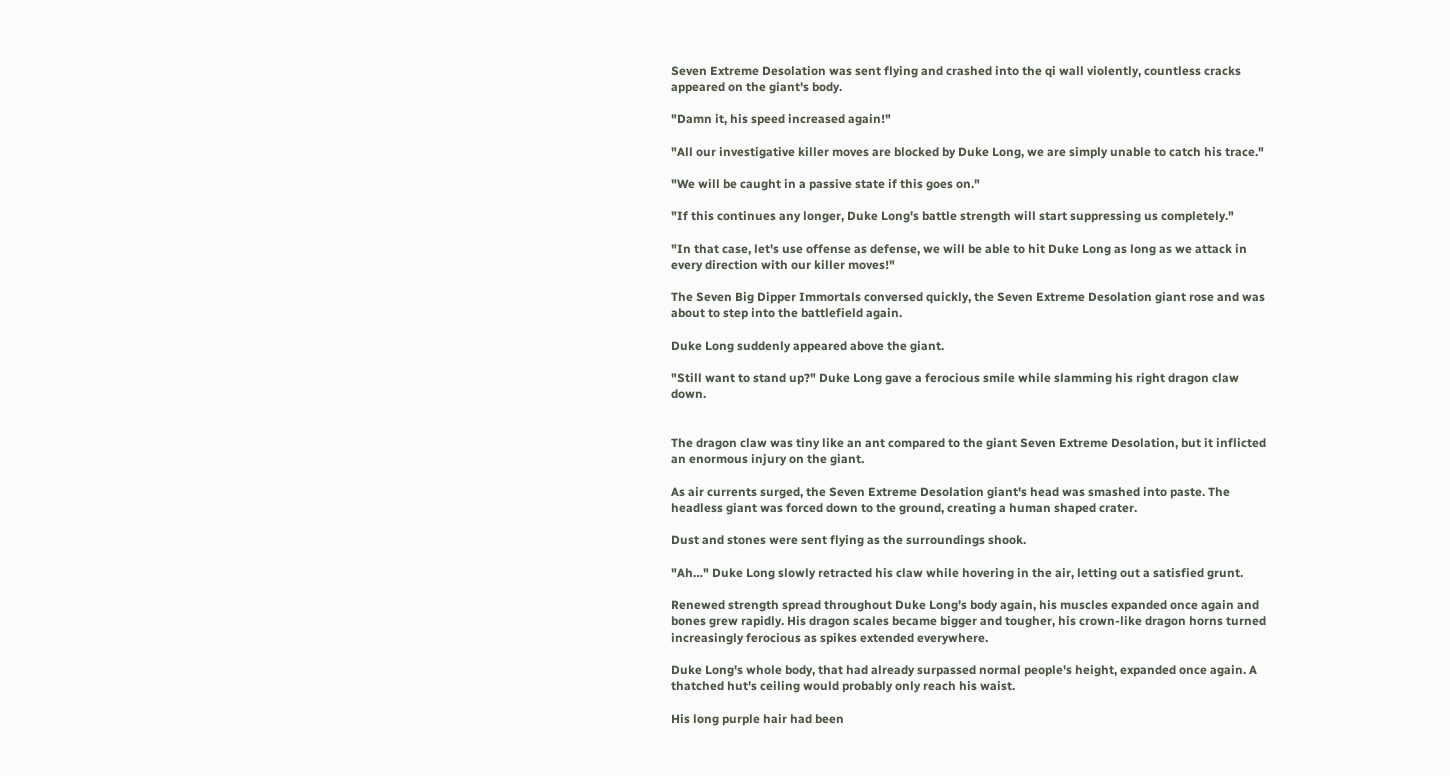Seven Extreme Desolation was sent flying and crashed into the qi wall violently, countless cracks appeared on the giant's body.

"Damn it, his speed increased again!"

"All our investigative killer moves are blocked by Duke Long, we are simply unable to catch his trace."

"We will be caught in a passive state if this goes on."

"If this continues any longer, Duke Long's battle strength will start suppressing us completely."

"In that case, let's use offense as defense, we will be able to hit Duke Long as long as we attack in every direction with our killer moves!"

The Seven Big Dipper Immortals conversed quickly, the Seven Extreme Desolation giant rose and was about to step into the battlefield again.

Duke Long suddenly appeared above the giant.

"Still want to stand up?" Duke Long gave a ferocious smile while slamming his right dragon claw down.


The dragon claw was tiny like an ant compared to the giant Seven Extreme Desolation, but it inflicted an enormous injury on the giant.

As air currents surged, the Seven Extreme Desolation giant's head was smashed into paste. The headless giant was forced down to the ground, creating a human shaped crater.

Dust and stones were sent flying as the surroundings shook.

"Ah…" Duke Long slowly retracted his claw while hovering in the air, letting out a satisfied grunt.

Renewed strength spread throughout Duke Long's body again, his muscles expanded once again and bones grew rapidly. His dragon scales became bigger and tougher, his crown-like dragon horns turned increasingly ferocious as spikes extended everywhere.

Duke Long's whole body, that had already surpassed normal people's height, expanded once again. A thatched hut's ceiling would probably only reach his waist.

His long purple hair had been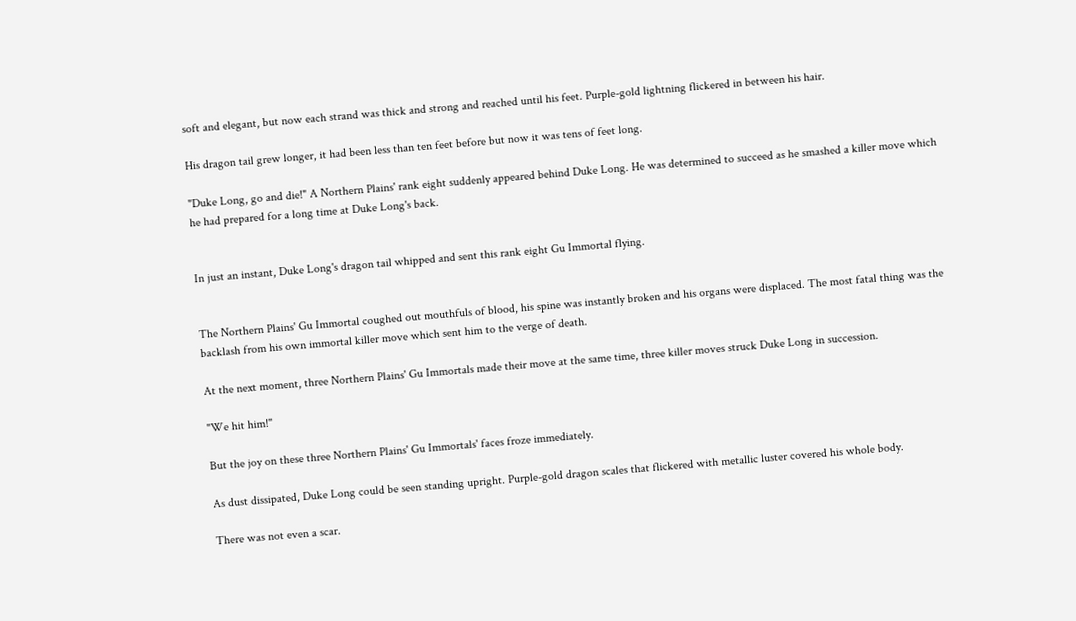soft and elegant, but now each strand was thick and strong and reached until his feet. Purple-gold lightning flickered in between his hair.

His dragon tail grew longer, it had been less than ten feet before but now it was tens of feet long.

"Duke Long, go and die!" A Northern Plains' rank eight suddenly appeared behind Duke Long. He was determined to succeed as he smashed a killer move which he had prepared for a long time at Duke Long's back.


In just an instant, Duke Long's dragon tail whipped and sent this rank eight Gu Immortal flying.


The Northern Plains' Gu Immortal coughed out mouthfuls of blood, his spine was instantly broken and his organs were displaced. The most fatal thing was the backlash from his own immortal killer move which sent him to the verge of death.

At the next moment, three Northern Plains' Gu Immortals made their move at the same time, three killer moves struck Duke Long in succession.

"We hit him!"

But the joy on these three Northern Plains' Gu Immortals' faces froze immediately.

As dust dissipated, Duke Long could be seen standing upright. Purple-gold dragon scales that flickered with metallic luster covered his whole body.

There was not even a scar.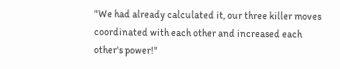"We had already calculated it, our three killer moves coordinated with each other and increased each other's power!"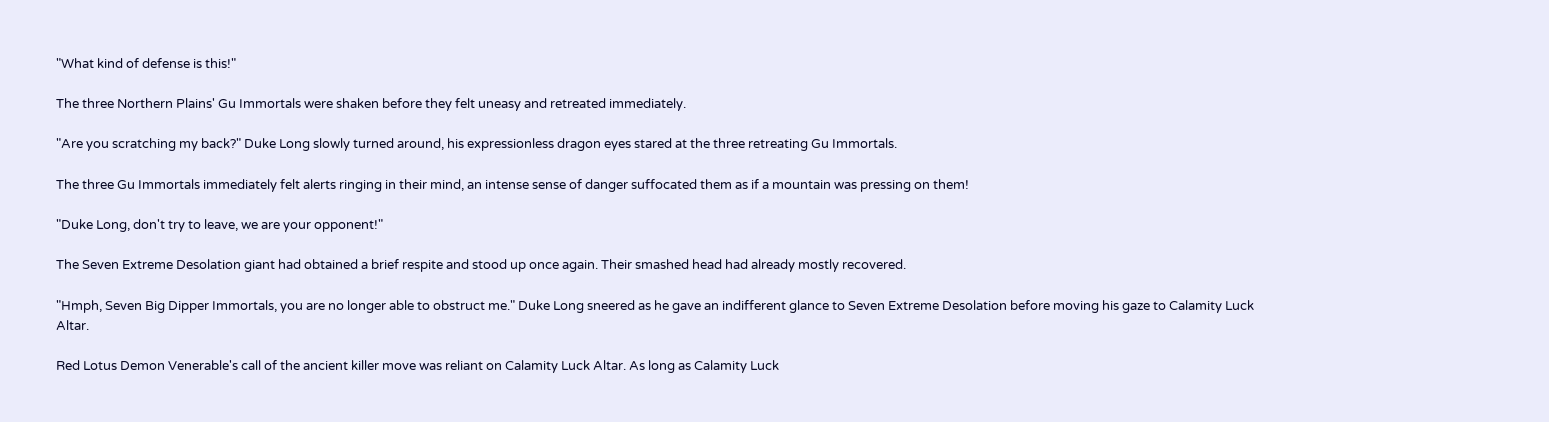"What kind of defense is this!"

The three Northern Plains' Gu Immortals were shaken before they felt uneasy and retreated immediately.

"Are you scratching my back?" Duke Long slowly turned around, his expressionless dragon eyes stared at the three retreating Gu Immortals.

The three Gu Immortals immediately felt alerts ringing in their mind, an intense sense of danger suffocated them as if a mountain was pressing on them!

"Duke Long, don't try to leave, we are your opponent!"

The Seven Extreme Desolation giant had obtained a brief respite and stood up once again. Their smashed head had already mostly recovered.

"Hmph, Seven Big Dipper Immortals, you are no longer able to obstruct me." Duke Long sneered as he gave an indifferent glance to Seven Extreme Desolation before moving his gaze to Calamity Luck Altar.

Red Lotus Demon Venerable's call of the ancient killer move was reliant on Calamity Luck Altar. As long as Calamity Luck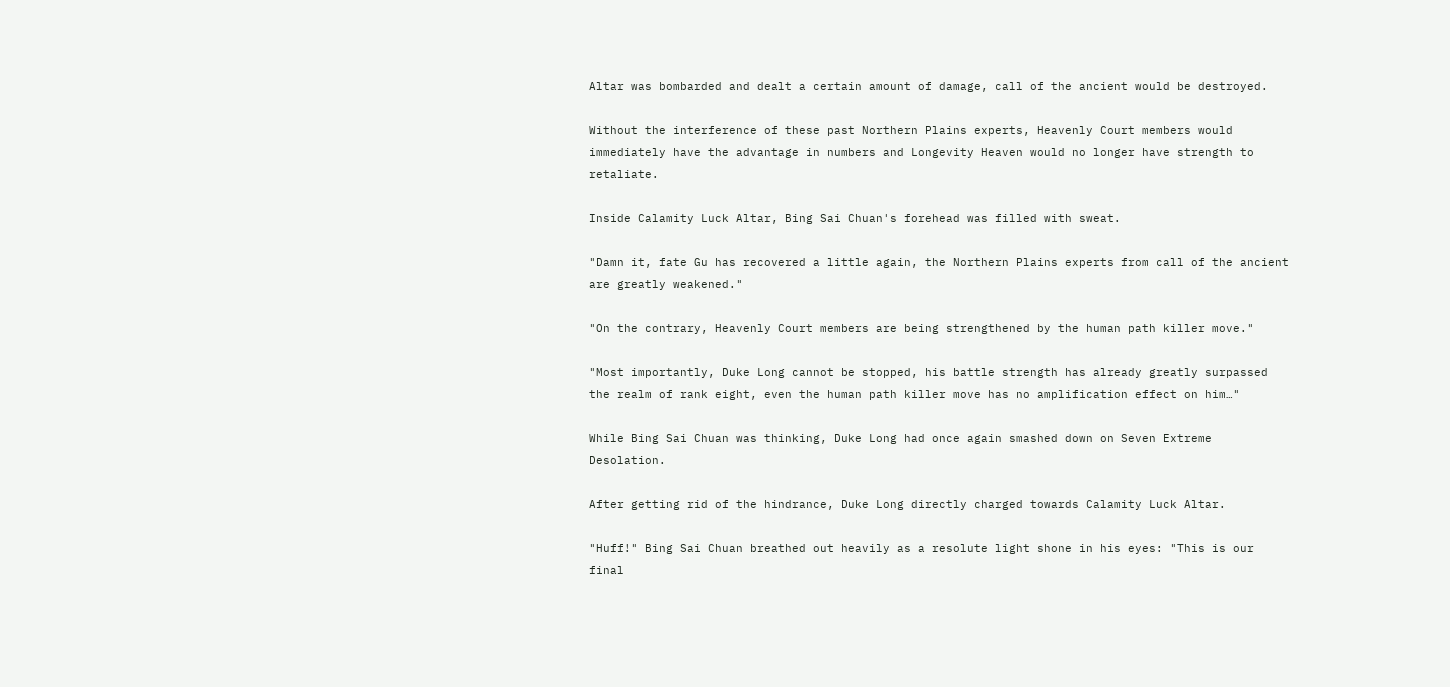Altar was bombarded and dealt a certain amount of damage, call of the ancient would be destroyed.

Without the interference of these past Northern Plains experts, Heavenly Court members would immediately have the advantage in numbers and Longevity Heaven would no longer have strength to retaliate.

Inside Calamity Luck Altar, Bing Sai Chuan's forehead was filled with sweat.

"Damn it, fate Gu has recovered a little again, the Northern Plains experts from call of the ancient are greatly weakened."

"On the contrary, Heavenly Court members are being strengthened by the human path killer move."

"Most importantly, Duke Long cannot be stopped, his battle strength has already greatly surpassed the realm of rank eight, even the human path killer move has no amplification effect on him…"

While Bing Sai Chuan was thinking, Duke Long had once again smashed down on Seven Extreme Desolation.

After getting rid of the hindrance, Duke Long directly charged towards Calamity Luck Altar.

"Huff!" Bing Sai Chuan breathed out heavily as a resolute light shone in his eyes: "This is our final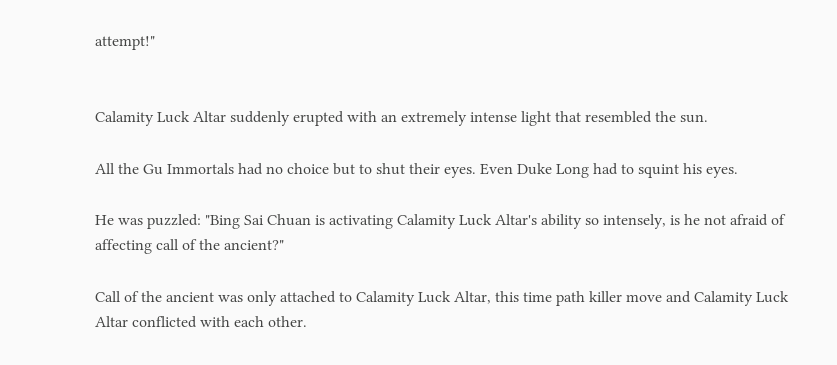attempt!"


Calamity Luck Altar suddenly erupted with an extremely intense light that resembled the sun.

All the Gu Immortals had no choice but to shut their eyes. Even Duke Long had to squint his eyes.

He was puzzled: "Bing Sai Chuan is activating Calamity Luck Altar's ability so intensely, is he not afraid of affecting call of the ancient?"

Call of the ancient was only attached to Calamity Luck Altar, this time path killer move and Calamity Luck Altar conflicted with each other.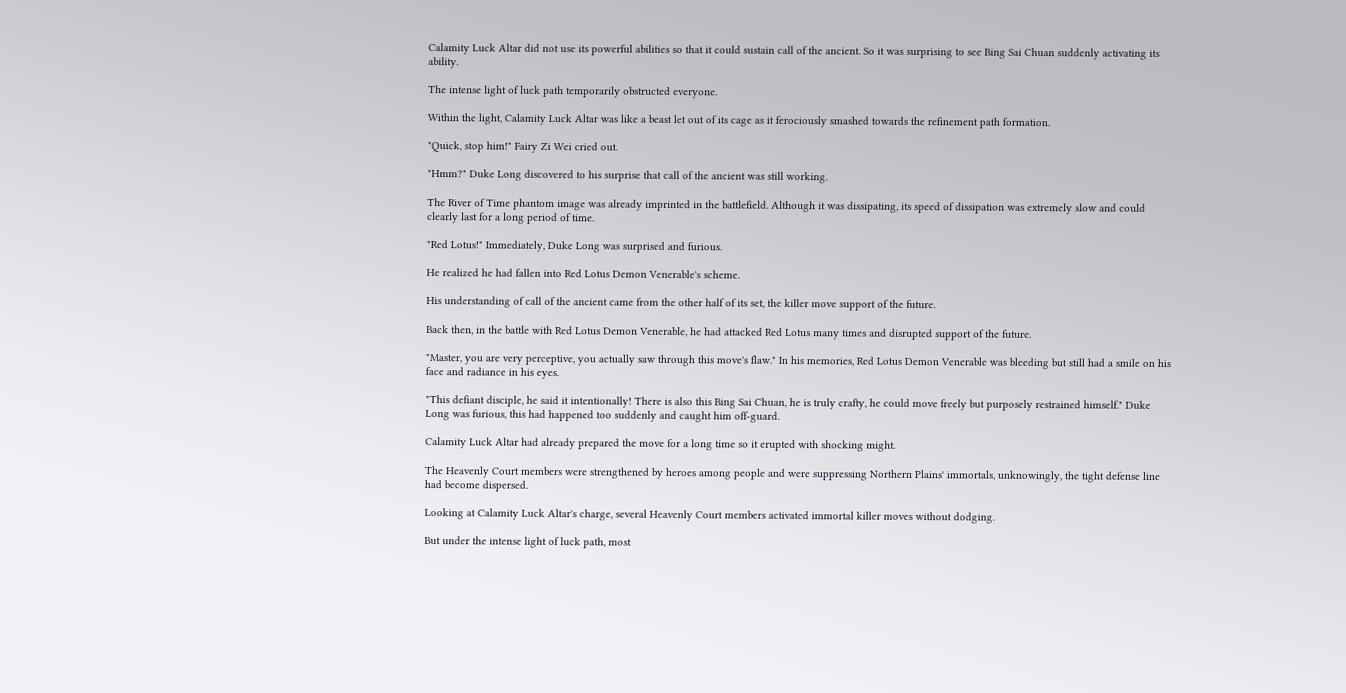Calamity Luck Altar did not use its powerful abilities so that it could sustain call of the ancient. So it was surprising to see Bing Sai Chuan suddenly activating its ability.

The intense light of luck path temporarily obstructed everyone.

Within the light, Calamity Luck Altar was like a beast let out of its cage as it ferociously smashed towards the refinement path formation.

"Quick, stop him!" Fairy Zi Wei cried out.

"Hmm?" Duke Long discovered to his surprise that call of the ancient was still working.

The River of Time phantom image was already imprinted in the battlefield. Although it was dissipating, its speed of dissipation was extremely slow and could clearly last for a long period of time.

"Red Lotus!" Immediately, Duke Long was surprised and furious.

He realized he had fallen into Red Lotus Demon Venerable's scheme.

His understanding of call of the ancient came from the other half of its set, the killer move support of the future.

Back then, in the battle with Red Lotus Demon Venerable, he had attacked Red Lotus many times and disrupted support of the future.

"Master, you are very perceptive, you actually saw through this move's flaw." In his memories, Red Lotus Demon Venerable was bleeding but still had a smile on his face and radiance in his eyes.

"This defiant disciple, he said it intentionally! There is also this Bing Sai Chuan, he is truly crafty, he could move freely but purposely restrained himself." Duke Long was furious, this had happened too suddenly and caught him off-guard.

Calamity Luck Altar had already prepared the move for a long time so it erupted with shocking might.

The Heavenly Court members were strengthened by heroes among people and were suppressing Northern Plains' immortals, unknowingly, the tight defense line had become dispersed.

Looking at Calamity Luck Altar's charge, several Heavenly Court members activated immortal killer moves without dodging.

But under the intense light of luck path, most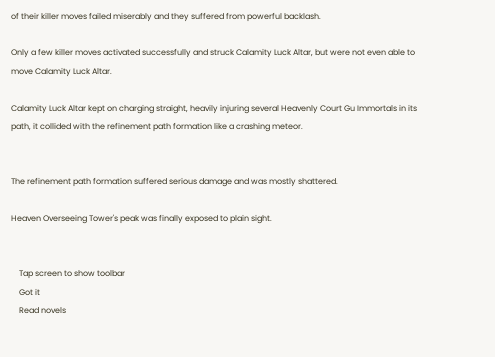of their killer moves failed miserably and they suffered from powerful backlash.

Only a few killer moves activated successfully and struck Calamity Luck Altar, but were not even able to move Calamity Luck Altar.

Calamity Luck Altar kept on charging straight, heavily injuring several Heavenly Court Gu Immortals in its path, it collided with the refinement path formation like a crashing meteor.


The refinement path formation suffered serious damage and was mostly shattered.

Heaven Overseeing Tower's peak was finally exposed to plain sight.


    Tap screen to show toolbar
    Got it
    Read novels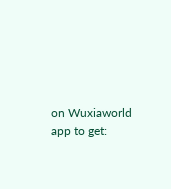on Wuxiaworld app to get: